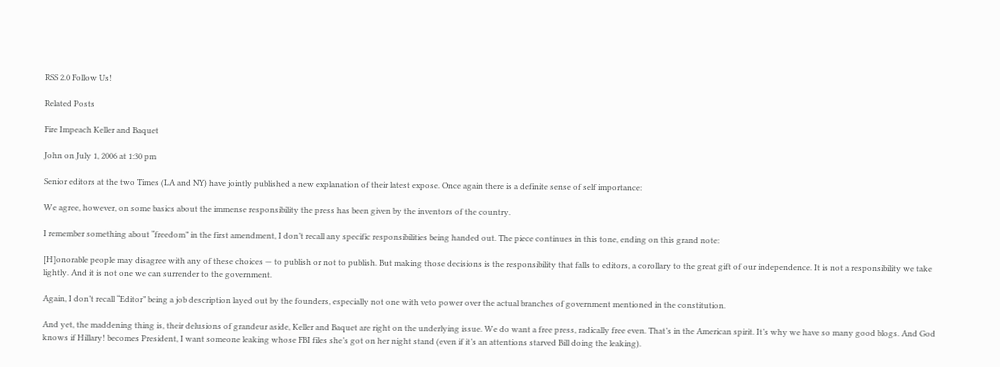RSS 2.0 Follow Us!

Related Posts

Fire Impeach Keller and Baquet

John on July 1, 2006 at 1:30 pm

Senior editors at the two Times (LA and NY) have jointly published a new explanation of their latest expose. Once again there is a definite sense of self importance:

We agree, however, on some basics about the immense responsibility the press has been given by the inventors of the country.

I remember something about “freedom” in the first amendment, I don’t recall any specific responsibilities being handed out. The piece continues in this tone, ending on this grand note:

[H]onorable people may disagree with any of these choices — to publish or not to publish. But making those decisions is the responsibility that falls to editors, a corollary to the great gift of our independence. It is not a responsibility we take lightly. And it is not one we can surrender to the government.

Again, I don’t recall “Editor” being a job description layed out by the founders, especially not one with veto power over the actual branches of government mentioned in the constitution.

And yet, the maddening thing is, their delusions of grandeur aside, Keller and Baquet are right on the underlying issue. We do want a free press, radically free even. That’s in the American spirit. It’s why we have so many good blogs. And God knows if Hillary! becomes President, I want someone leaking whose FBI files she’s got on her night stand (even if it’s an attentions starved Bill doing the leaking).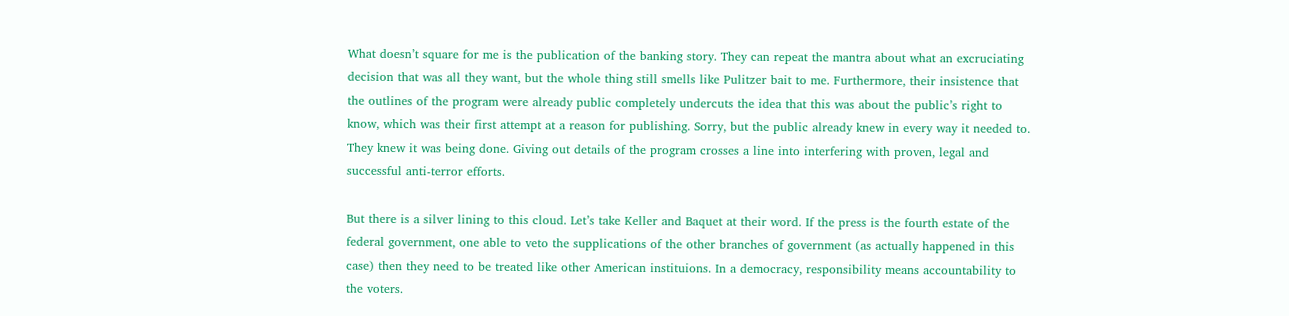What doesn’t square for me is the publication of the banking story. They can repeat the mantra about what an excruciating decision that was all they want, but the whole thing still smells like Pulitzer bait to me. Furthermore, their insistence that the outlines of the program were already public completely undercuts the idea that this was about the public’s right to know, which was their first attempt at a reason for publishing. Sorry, but the public already knew in every way it needed to. They knew it was being done. Giving out details of the program crosses a line into interfering with proven, legal and successful anti-terror efforts.

But there is a silver lining to this cloud. Let’s take Keller and Baquet at their word. If the press is the fourth estate of the federal government, one able to veto the supplications of the other branches of government (as actually happened in this case) then they need to be treated like other American instituions. In a democracy, responsibility means accountability to the voters.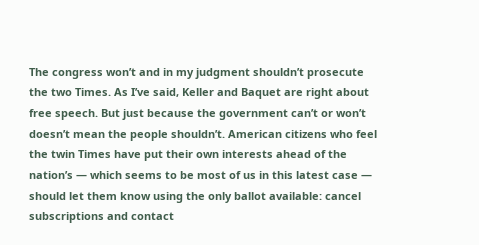The congress won’t and in my judgment shouldn’t prosecute the two Times. As I’ve said, Keller and Baquet are right about free speech. But just because the government can’t or won’t doesn’t mean the people shouldn’t. American citizens who feel the twin Times have put their own interests ahead of the nation’s — which seems to be most of us in this latest case — should let them know using the only ballot available: cancel subscriptions and contact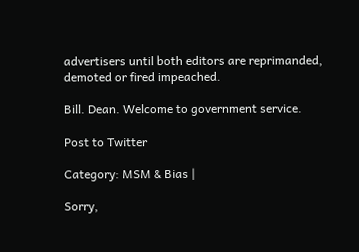advertisers until both editors are reprimanded, demoted or fired impeached.

Bill. Dean. Welcome to government service.

Post to Twitter

Category: MSM & Bias |

Sorry,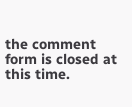the comment form is closed at this time.